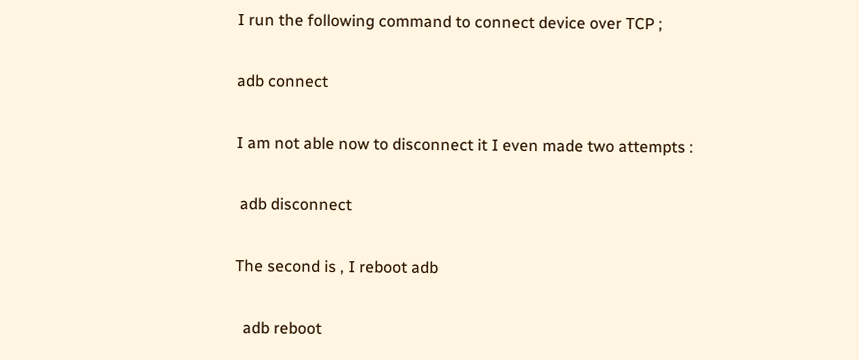I run the following command to connect device over TCP ;

adb connect

I am not able now to disconnect it I even made two attempts :

 adb disconnect

The second is , I reboot adb

  adb reboot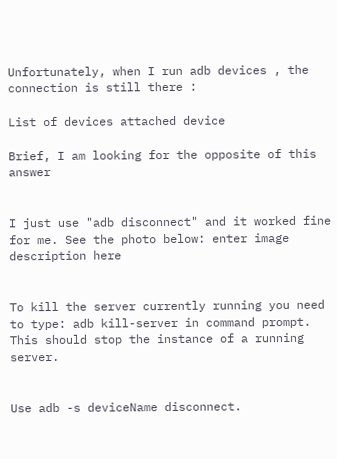Unfortunately, when I run adb devices , the connection is still there :

List of devices attached device

Brief, I am looking for the opposite of this answer


I just use "adb disconnect" and it worked fine for me. See the photo below: enter image description here


To kill the server currently running you need to type: adb kill-server in command prompt. This should stop the instance of a running server.


Use adb -s deviceName disconnect.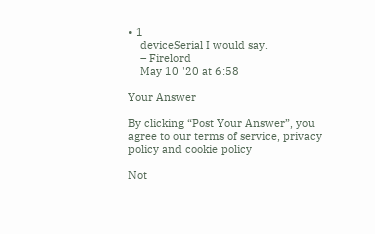• 1
    deviceSerial I would say.
    – Firelord
    May 10 '20 at 6:58

Your Answer

By clicking “Post Your Answer”, you agree to our terms of service, privacy policy and cookie policy

Not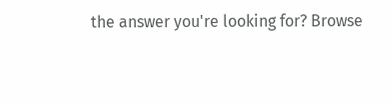the answer you're looking for? Browse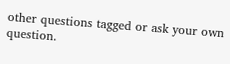other questions tagged or ask your own question.